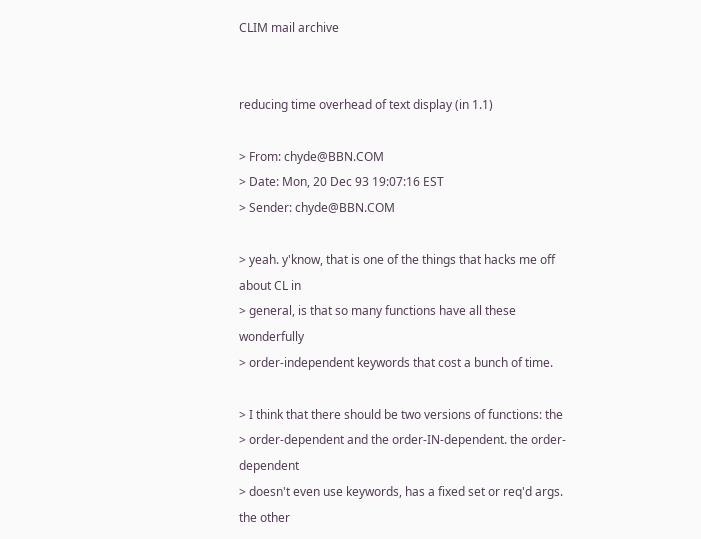CLIM mail archive


reducing time overhead of text display (in 1.1)

> From: chyde@BBN.COM
> Date: Mon, 20 Dec 93 19:07:16 EST
> Sender: chyde@BBN.COM

> yeah. y'know, that is one of the things that hacks me off about CL in
> general, is that so many functions have all these wonderfully
> order-independent keywords that cost a bunch of time.

> I think that there should be two versions of functions: the
> order-dependent and the order-IN-dependent. the order-dependent
> doesn't even use keywords, has a fixed set or req'd args. the other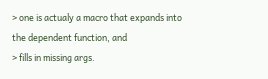> one is actualy a macro that expands into the dependent function, and
> fills in missing args.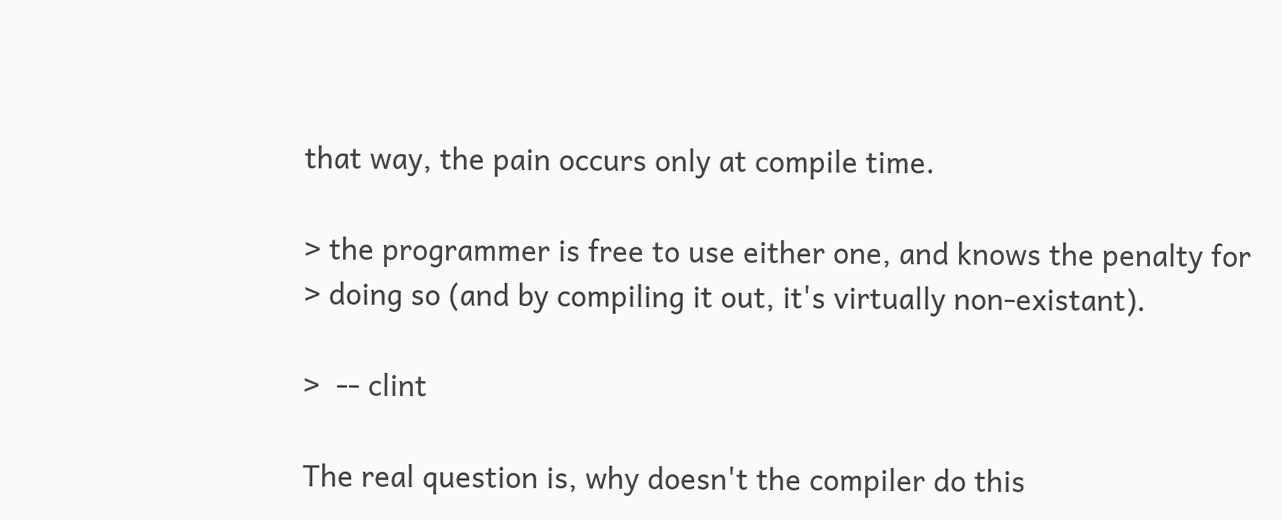that way, the pain occurs only at compile time.

> the programmer is free to use either one, and knows the penalty for
> doing so (and by compiling it out, it's virtually non-existant).

>  -- clint

The real question is, why doesn't the compiler do this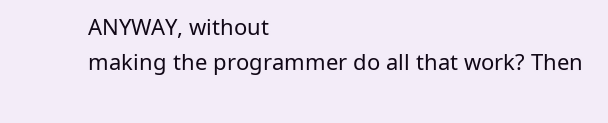ANYWAY, without
making the programmer do all that work? Then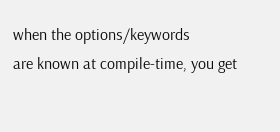when the options/keywords
are known at compile-time, you get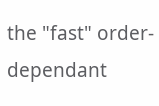the "fast" order-dependant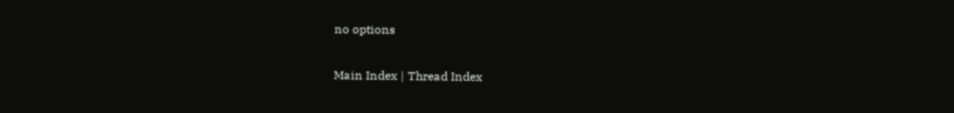no options


Main Index | Thread Index